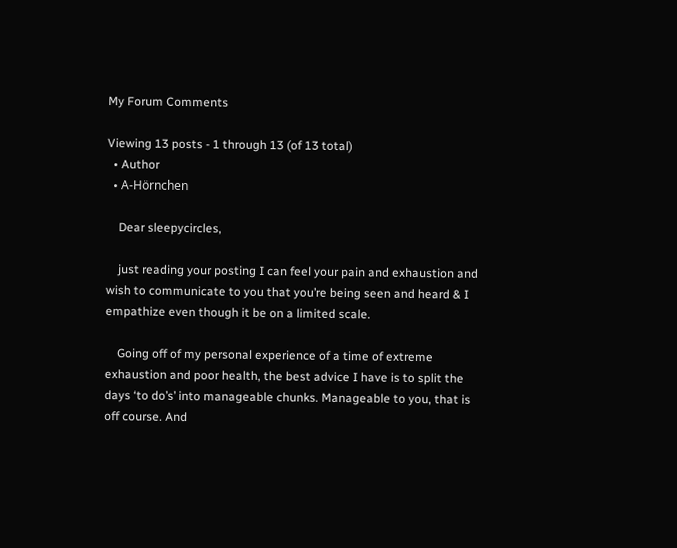My Forum Comments

Viewing 13 posts - 1 through 13 (of 13 total)
  • Author
  • A-Hörnchen

    Dear sleepycircles,

    just reading your posting I can feel your pain and exhaustion and wish to communicate to you that you’re being seen and heard & I empathize even though it be on a limited scale.

    Going off of my personal experience of a time of extreme exhaustion and poor health, the best advice I have is to split the days ‘to do’s’ into manageable chunks. Manageable to you, that is off course. And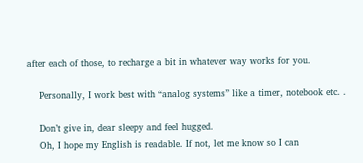after each of those, to recharge a bit in whatever way works for you.

    Personally, I work best with “analog systems” like a timer, notebook etc. .

    Don’t give in, dear sleepy and feel hugged.
    Oh, I hope my English is readable. If not, let me know so I can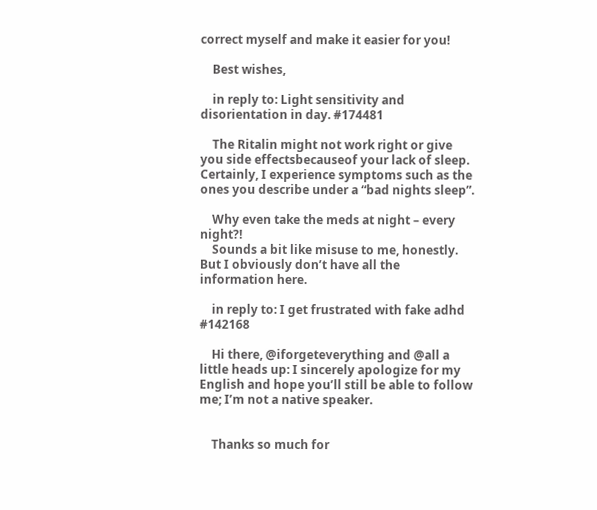correct myself and make it easier for you!

    Best wishes,

    in reply to: Light sensitivity and disorientation in day. #174481

    The Ritalin might not work right or give you side effectsbecauseof your lack of sleep. Certainly, I experience symptoms such as the ones you describe under a “bad nights sleep”.

    Why even take the meds at night – every night?!
    Sounds a bit like misuse to me, honestly. But I obviously don’t have all the information here.

    in reply to: I get frustrated with fake adhd #142168

    Hi there, @iforgeteverything and @all a little heads up: I sincerely apologize for my English and hope you’ll still be able to follow me; I’m not a native speaker.


    Thanks so much for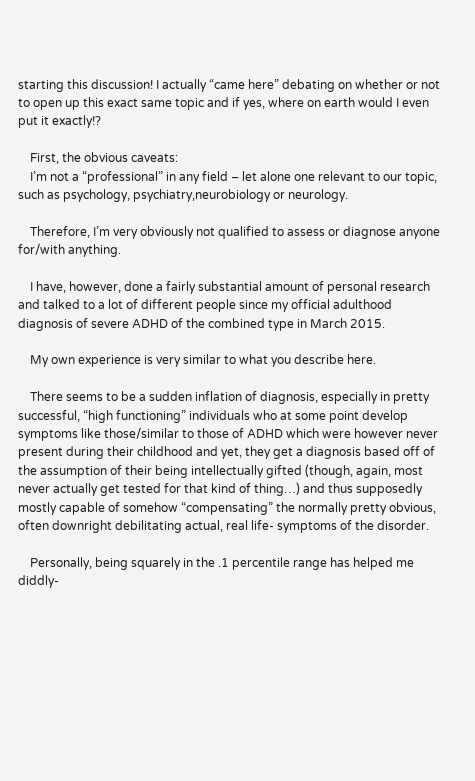starting this discussion! I actually “came here” debating on whether or not to open up this exact same topic and if yes, where on earth would I even put it exactly!?

    First, the obvious caveats:
    I’m not a “professional” in any field – let alone one relevant to our topic, such as psychology, psychiatry,neurobiology or neurology.

    Therefore, I’m very obviously not qualified to assess or diagnose anyone for/with anything.

    I have, however, done a fairly substantial amount of personal research and talked to a lot of different people since my official adulthood diagnosis of severe ADHD of the combined type in March 2015.

    My own experience is very similar to what you describe here.

    There seems to be a sudden inflation of diagnosis, especially in pretty successful, “high functioning” individuals who at some point develop symptoms like those/similar to those of ADHD which were however never present during their childhood and yet, they get a diagnosis based off of the assumption of their being intellectually gifted (though, again, most never actually get tested for that kind of thing…) and thus supposedly mostly capable of somehow “compensating” the normally pretty obvious, often downright debilitating actual, real life- symptoms of the disorder.

    Personally, being squarely in the .1 percentile range has helped me diddly-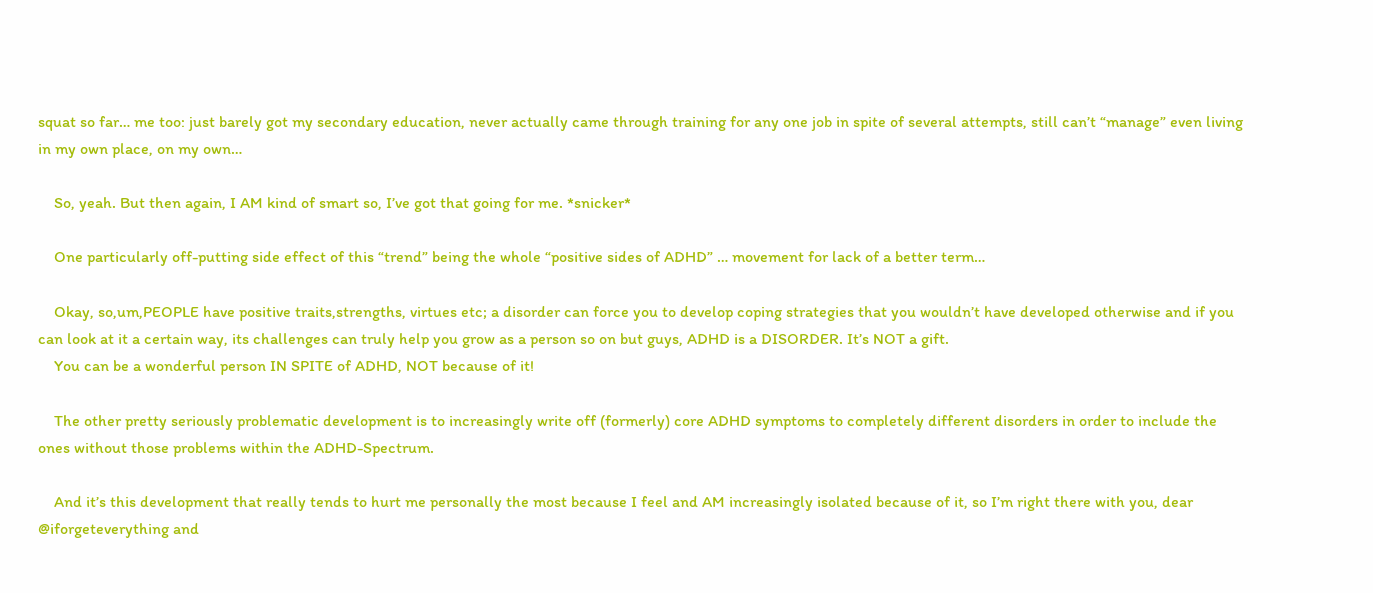squat so far… me too: just barely got my secondary education, never actually came through training for any one job in spite of several attempts, still can’t “manage” even living in my own place, on my own…

    So, yeah. But then again, I AM kind of smart so, I’ve got that going for me. *snicker*

    One particularly off-putting side effect of this “trend” being the whole “positive sides of ADHD” … movement for lack of a better term…

    Okay, so,um,PEOPLE have positive traits,strengths, virtues etc; a disorder can force you to develop coping strategies that you wouldn’t have developed otherwise and if you can look at it a certain way, its challenges can truly help you grow as a person so on but guys, ADHD is a DISORDER. It’s NOT a gift.
    You can be a wonderful person IN SPITE of ADHD, NOT because of it!

    The other pretty seriously problematic development is to increasingly write off (formerly) core ADHD symptoms to completely different disorders in order to include the ones without those problems within the ADHD-Spectrum.

    And it’s this development that really tends to hurt me personally the most because I feel and AM increasingly isolated because of it, so I’m right there with you, dear @iforgeteverything and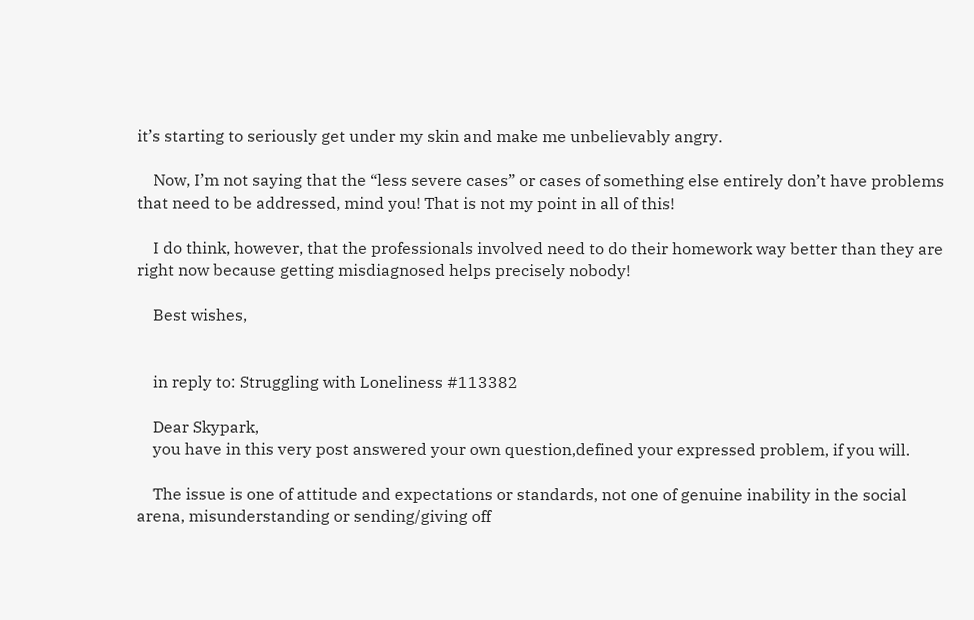it’s starting to seriously get under my skin and make me unbelievably angry.

    Now, I’m not saying that the “less severe cases” or cases of something else entirely don’t have problems that need to be addressed, mind you! That is not my point in all of this!

    I do think, however, that the professionals involved need to do their homework way better than they are right now because getting misdiagnosed helps precisely nobody!

    Best wishes,


    in reply to: Struggling with Loneliness #113382

    Dear Skypark,
    you have in this very post answered your own question,defined your expressed problem, if you will.

    The issue is one of attitude and expectations or standards, not one of genuine inability in the social arena, misunderstanding or sending/giving off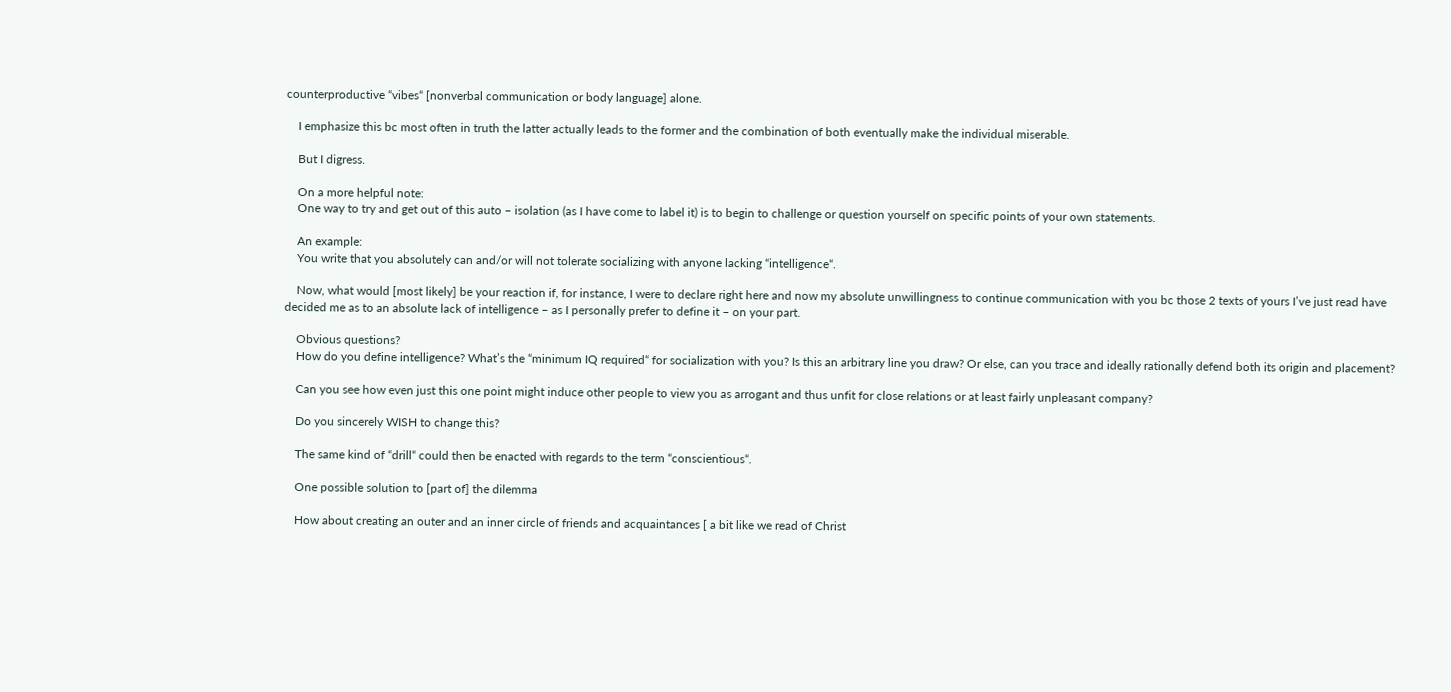counterproductive “vibes“ [nonverbal communication or body language] alone.

    I emphasize this bc most often in truth the latter actually leads to the former and the combination of both eventually make the individual miserable.

    But I digress.

    On a more helpful note:
    One way to try and get out of this auto – isolation (as I have come to label it) is to begin to challenge or question yourself on specific points of your own statements.

    An example:
    You write that you absolutely can and/or will not tolerate socializing with anyone lacking “intelligence“.

    Now, what would [most likely] be your reaction if, for instance, I were to declare right here and now my absolute unwillingness to continue communication with you bc those 2 texts of yours I’ve just read have decided me as to an absolute lack of intelligence – as I personally prefer to define it – on your part.

    Obvious questions?
    How do you define intelligence? What’s the “minimum IQ required“ for socialization with you? Is this an arbitrary line you draw? Or else, can you trace and ideally rationally defend both its origin and placement?

    Can you see how even just this one point might induce other people to view you as arrogant and thus unfit for close relations or at least fairly unpleasant company?

    Do you sincerely WISH to change this?

    The same kind of “drill“ could then be enacted with regards to the term “conscientious“.

    One possible solution to [part of] the dilemma

    How about creating an outer and an inner circle of friends and acquaintances [ a bit like we read of Christ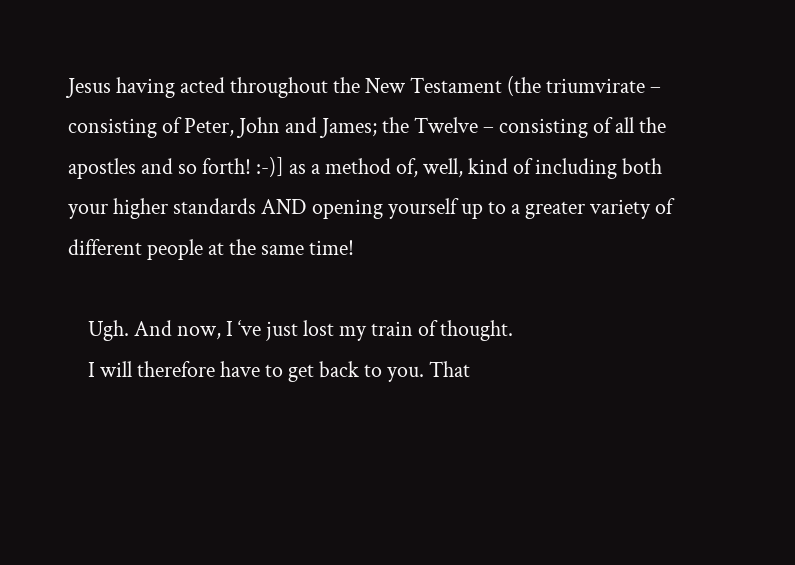Jesus having acted throughout the New Testament (the triumvirate – consisting of Peter, John and James; the Twelve – consisting of all the apostles and so forth! :-)] as a method of, well, kind of including both your higher standards AND opening yourself up to a greater variety of different people at the same time!

    Ugh. And now, I ‘ve just lost my train of thought.
    I will therefore have to get back to you. That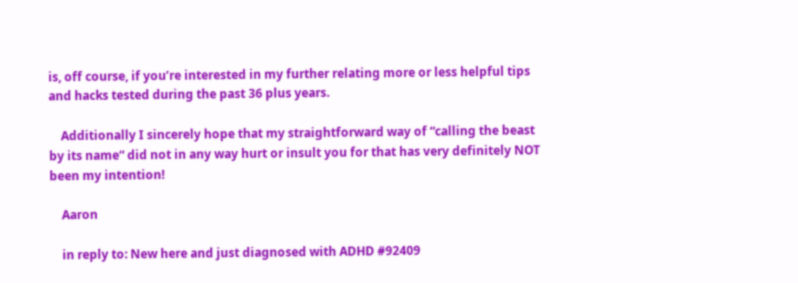is, off course, if you’re interested in my further relating more or less helpful tips and hacks tested during the past 36 plus years.

    Additionally I sincerely hope that my straightforward way of “calling the beast by its name“ did not in any way hurt or insult you for that has very definitely NOT been my intention!

    Aaron

    in reply to: New here and just diagnosed with ADHD #92409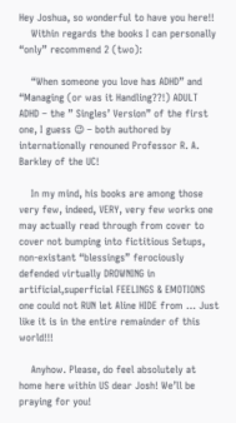Hey Joshua, so wonderful to have you here!!
    Within regards the books I can personally “only” recommend 2 (two):

    “When someone you love has ADHD” and “Managing (or was it Handling??!) ADULT ADHD – the ” Singles’ Version” of the first one, I guess 😉 – both authored by internationally renouned Professor R. A. Barkley of the UC!

    In my mind, his books are among those very few, indeed, VERY, very few works one may actually read through from cover to cover not bumping into fictitious Setups, non-existant “blessings” ferociously defended virtually DROWNING in artificial,superficial FEELINGS & EMOTIONS one could not RUN let Aline HIDE from … Just like it is in the entire remainder of this world!!!

    Anyhow. Please, do feel absolutely at home here within US dear Josh! We’ll be praying for you!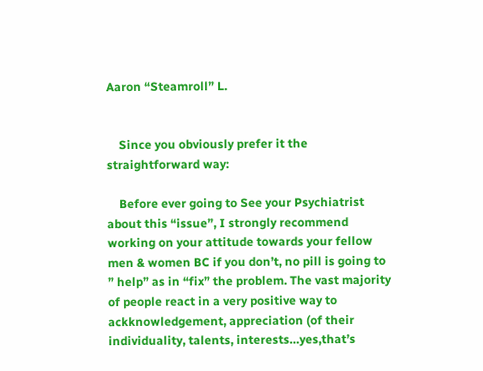Aaron “Steamroll” L.


    Since you obviously prefer it the straightforward way:

    Before ever going to See your Psychiatrist about this “issue”, I strongly recommend working on your attitude towards your fellow men & women BC if you don’t, no pill is going to ” help” as in “fix” the problem. The vast majority of people react in a very positive way to ackknowledgement, appreciation (of their individuality, talents, interests…yes,that’s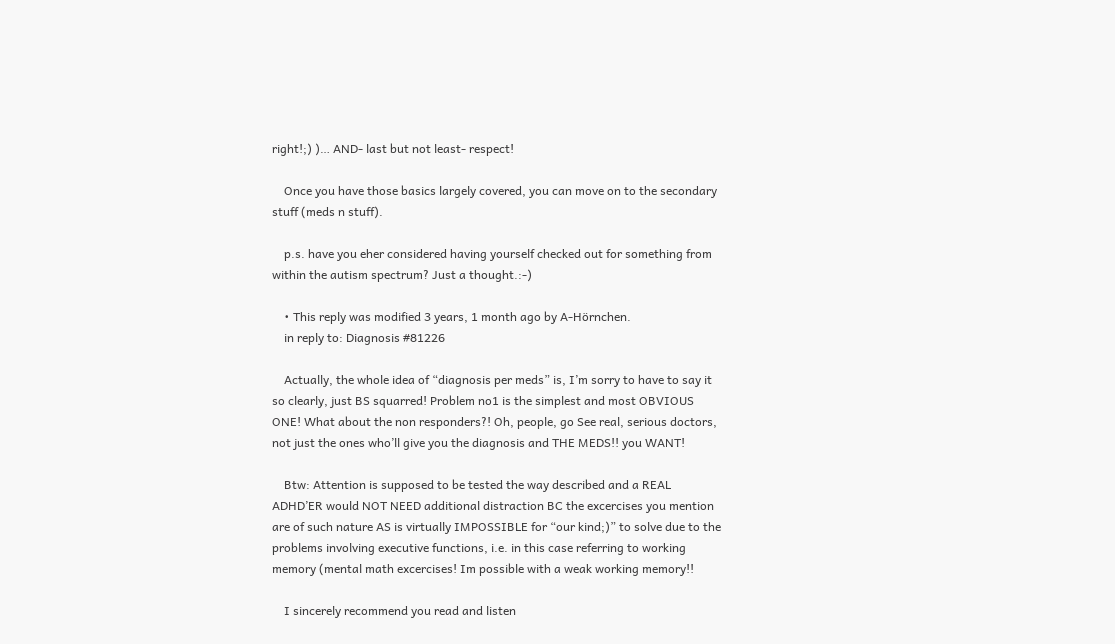right!;) )… AND- last but not least- respect!

    Once you have those basics largely covered, you can move on to the secondary stuff (meds n stuff).

    p.s. have you eher considered having yourself checked out for something from within the autism spectrum? Just a thought.:-)

    • This reply was modified 3 years, 1 month ago by A-Hörnchen.
    in reply to: Diagnosis #81226

    Actually, the whole idea of “diagnosis per meds” is, I’m sorry to have to say it so clearly, just BS squarred! Problem no1 is the simplest and most OBVIOUS ONE! What about the non responders?! Oh, people, go See real, serious doctors, not just the ones who’ll give you the diagnosis and THE MEDS!! you WANT!

    Btw: Attention is supposed to be tested the way described and a REAL ADHD’ER would NOT NEED additional distraction BC the excercises you mention are of such nature AS is virtually IMPOSSIBLE for “our kind;)” to solve due to the problems involving executive functions, i.e. in this case referring to working memory (mental math excercises! Im possible with a weak working memory!!

    I sincerely recommend you read and listen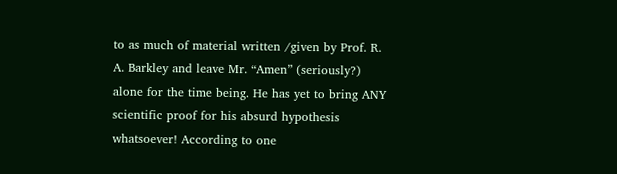to as much of material written /given by Prof. R. A. Barkley and leave Mr. “Amen” (seriously?) alone for the time being. He has yet to bring ANY scientific proof for his absurd hypothesis whatsoever! According to one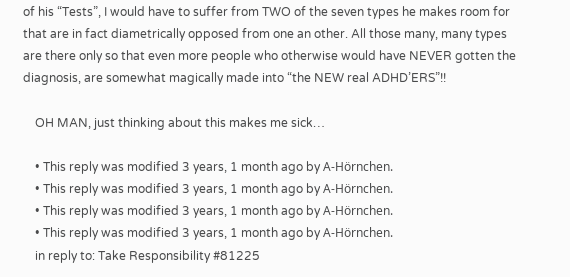of his “Tests”, I would have to suffer from TWO of the seven types he makes room for that are in fact diametrically opposed from one an other. All those many, many types are there only so that even more people who otherwise would have NEVER gotten the diagnosis, are somewhat magically made into “the NEW real ADHD’ERS”!!

    OH MAN, just thinking about this makes me sick…

    • This reply was modified 3 years, 1 month ago by A-Hörnchen.
    • This reply was modified 3 years, 1 month ago by A-Hörnchen.
    • This reply was modified 3 years, 1 month ago by A-Hörnchen.
    • This reply was modified 3 years, 1 month ago by A-Hörnchen.
    in reply to: Take Responsibility #81225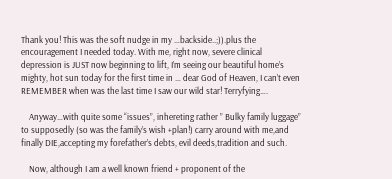Thank you! This was the soft nudge in my …backside..;)).plus the encouragement I needed today. With me, right now, severe clinical depression is JUST now beginning to lift, I’m seeing our beautiful home’s mighty, hot sun today for the first time in … dear God of Heaven, I can’t even REMEMBER when was the last time I saw our wild star! Terryfying….

    Anyway…with quite some “issues”, inhereting rather ” Bulky family luggage” to supposedly (so was the family’s wish +plan!) carry around with me,and finally DIE,accepting my forefather’s debts, evil deeds,tradition and such.

    Now, although I am a well known friend + proponent of the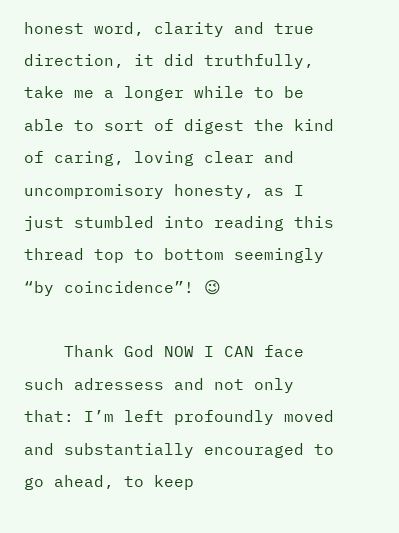honest word, clarity and true direction, it did truthfully, take me a longer while to be able to sort of digest the kind of caring, loving clear and uncompromisory honesty, as I just stumbled into reading this thread top to bottom seemingly “by coincidence”! 😉

    Thank God NOW I CAN face such adressess and not only that: I’m left profoundly moved and substantially encouraged to go ahead, to keep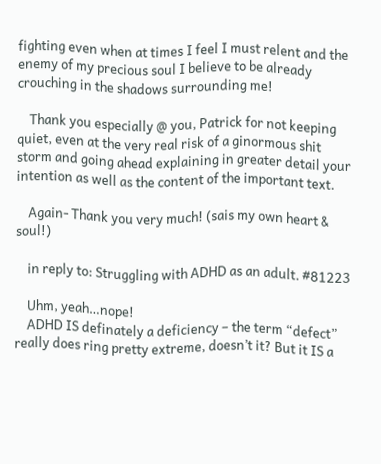fighting even when at times I feel I must relent and the enemy of my precious soul I believe to be already crouching in the shadows surrounding me!

    Thank you especially @ you, Patrick for not keeping quiet, even at the very real risk of a ginormous shit storm and going ahead explaining in greater detail your intention as well as the content of the important text.

    Again- Thank you very much! (sais my own heart & soul!)

    in reply to: Struggling with ADHD as an adult. #81223

    Uhm, yeah…nope!
    ADHD IS definately a deficiency – the term “defect” really does ring pretty extreme, doesn’t it? But it IS a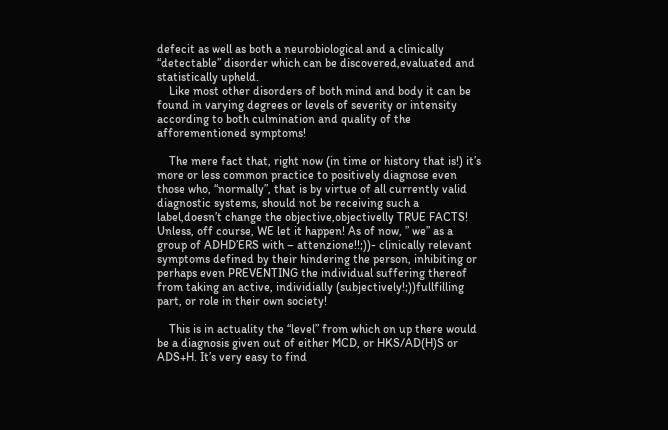defecit as well as both a neurobiological and a clinically “detectable” disorder which can be discovered,evaluated and statistically upheld.
    Like most other disorders of both mind and body it can be found in varying degrees or levels of severity or intensity according to both culmination and quality of the afforementioned symptoms!

    The mere fact that, right now (in time or history that is!) it’s more or less common practice to positively diagnose even those who, “normally”, that is by virtue of all currently valid diagnostic systems, should not be receiving such a label,doesn’t change the objective,objectivelly TRUE FACTS! Unless, off course, WE let it happen! As of now, ” we” as a group of ADHD’ERS with – attenzione!!;))- clinically relevant symptoms defined by their hindering the person, inhibiting or perhaps even PREVENTING the individual suffering thereof from taking an active, individially (subjectively!;))fullfilling part, or role in their own society!

    This is in actuality the “level” from which on up there would be a diagnosis given out of either MCD, or HKS/AD(H)S or ADS+H. It’s very easy to find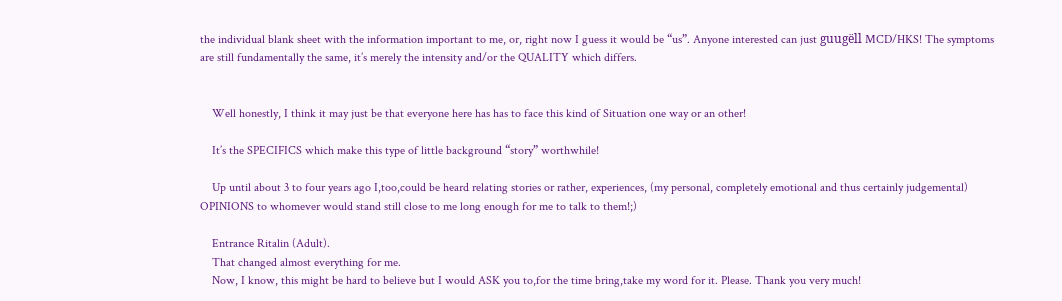the individual blank sheet with the information important to me, or, right now I guess it would be “us”. Anyone interested can just guugëll MCD/HKS! The symptoms are still fundamentally the same, it’s merely the intensity and/or the QUALITY which differs.


    Well honestly, I think it may just be that everyone here has has to face this kind of Situation one way or an other!

    It’s the SPECIFICS which make this type of little background “story” worthwhile!

    Up until about 3 to four years ago I,too,could be heard relating stories or rather, experiences, (my personal, completely emotional and thus certainly judgemental) OPINIONS to whomever would stand still close to me long enough for me to talk to them!;)

    Entrance Ritalin (Adult).
    That changed almost everything for me.
    Now, I know, this might be hard to believe but I would ASK you to,for the time bring,take my word for it. Please. Thank you very much!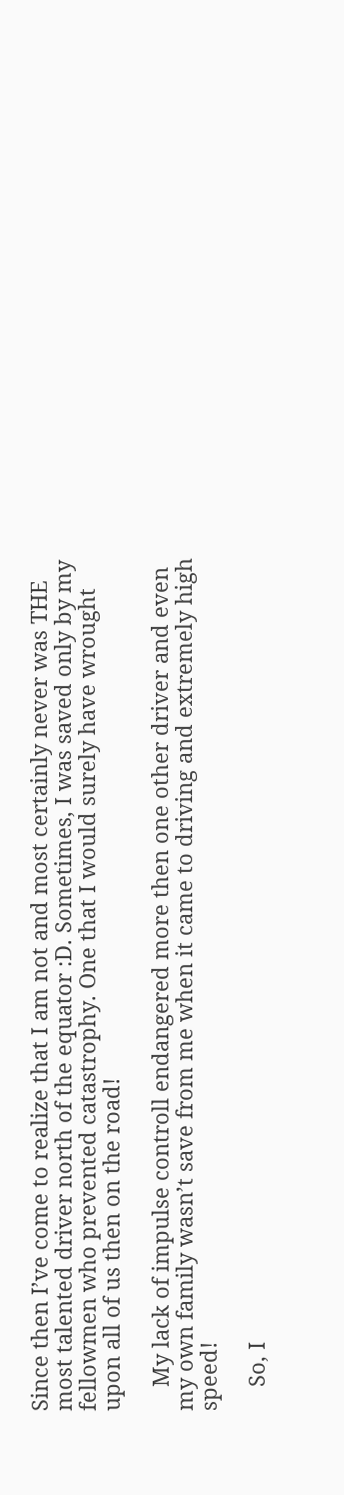Since then I’ve come to realize that I am not and most certainly never was THE most talented driver north of the equator :D. Sometimes, I was saved only by my fellowmen who prevented catastrophy. One that I would surely have wrought upon all of us then on the road!

    My lack of impulse controll endangered more then one other driver and even my own family wasn’t save from me when it came to driving and extremely high speed!

    So, I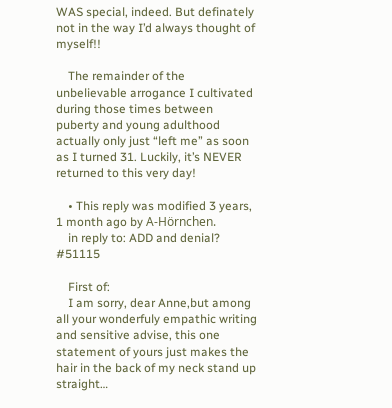WAS special, indeed. But definately not in the way I’d always thought of myself!!

    The remainder of the unbelievable arrogance I cultivated during those times between puberty and young adulthood actually only just “left me” as soon as I turned 31. Luckily, it’s NEVER returned to this very day!

    • This reply was modified 3 years, 1 month ago by A-Hörnchen.
    in reply to: ADD and denial? #51115

    First of:
    I am sorry, dear Anne,but among all your wonderfuly empathic writing and sensitive advise, this one statement of yours just makes the hair in the back of my neck stand up straight…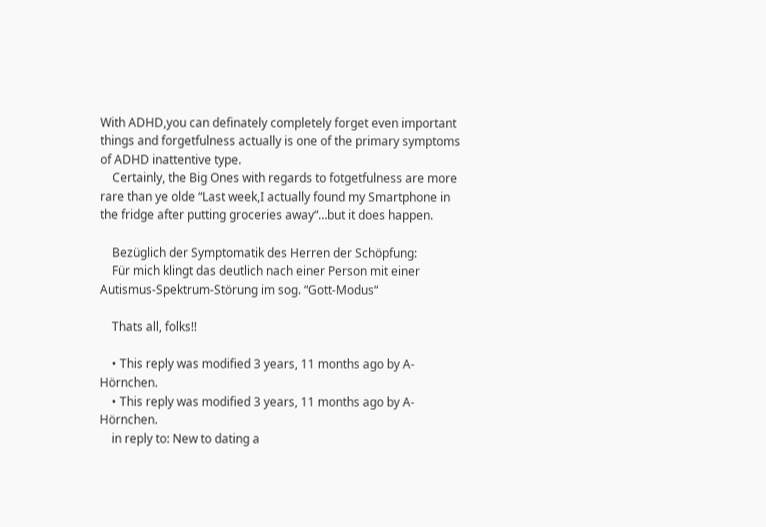With ADHD,you can definately completely forget even important things and forgetfulness actually is one of the primary symptoms of ADHD inattentive type.
    Certainly, the Big Ones with regards to fotgetfulness are more rare than ye olde “Last week,I actually found my Smartphone in the fridge after putting groceries away“…but it does happen.

    Bezüglich der Symptomatik des Herren der Schöpfung:
    Für mich klingt das deutlich nach einer Person mit einer Autismus-Spektrum-Störung im sog. “Gott-Modus“

    Thats all, folks!!

    • This reply was modified 3 years, 11 months ago by A-Hörnchen.
    • This reply was modified 3 years, 11 months ago by A-Hörnchen.
    in reply to: New to dating a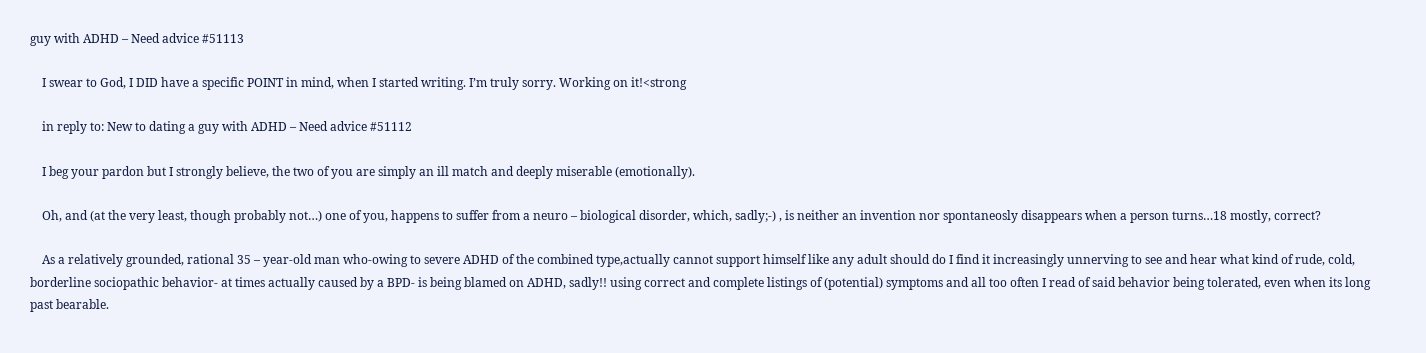guy with ADHD – Need advice #51113

    I swear to God, I DID have a specific POINT in mind, when I started writing. I’m truly sorry. Working on it!<strong

    in reply to: New to dating a guy with ADHD – Need advice #51112

    I beg your pardon but I strongly believe, the two of you are simply an ill match and deeply miserable (emotionally).

    Oh, and (at the very least, though probably not…) one of you, happens to suffer from a neuro – biological disorder, which, sadly;-) , is neither an invention nor spontaneosly disappears when a person turns…18 mostly, correct?

    As a relatively grounded, rational 35 – year-old man who-owing to severe ADHD of the combined type,actually cannot support himself like any adult should do I find it increasingly unnerving to see and hear what kind of rude, cold, borderline sociopathic behavior- at times actually caused by a BPD- is being blamed on ADHD, sadly!! using correct and complete listings of (potential) symptoms and all too often I read of said behavior being tolerated, even when its long past bearable.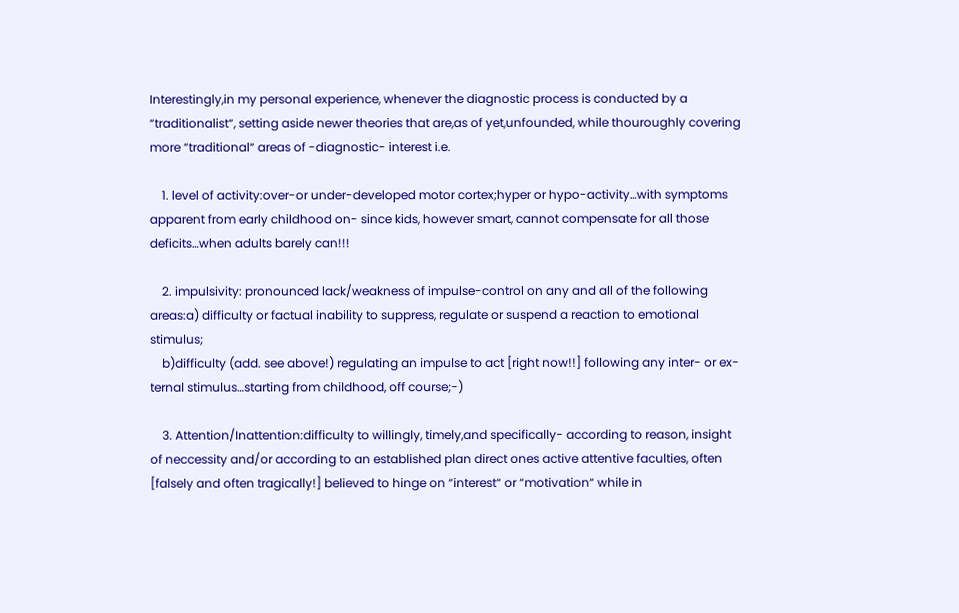Interestingly,in my personal experience, whenever the diagnostic process is conducted by a “traditionalist“, setting aside newer theories that are,as of yet,unfounded, while thouroughly covering more “traditional“ areas of -diagnostic- interest i.e.

    1. level of activity:over-or under-developed motor cortex;hyper or hypo-activity…with symptoms apparent from early childhood on- since kids, however smart, cannot compensate for all those deficits…when adults barely can!!!

    2. impulsivity: pronounced lack/weakness of impulse-control on any and all of the following areas:a) difficulty or factual inability to suppress, regulate or suspend a reaction to emotional stimulus;
    b)difficulty (add. see above!) regulating an impulse to act [right now!!] following any inter- or ex-ternal stimulus…starting from childhood, off course;-)

    3. Attention/Inattention:difficulty to willingly, timely,and specifically- according to reason, insight of neccessity and/or according to an established plan direct ones active attentive faculties, often [falsely and often tragically!] believed to hinge on “interest“ or “motivation“ while in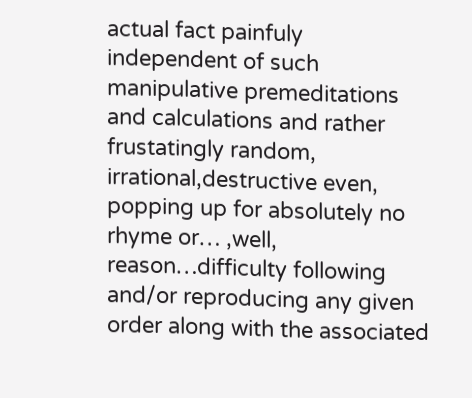actual fact painfuly independent of such manipulative premeditations and calculations and rather frustatingly random, irrational,destructive even, popping up for absolutely no rhyme or… ,well, reason…difficulty following and/or reproducing any given order along with the associated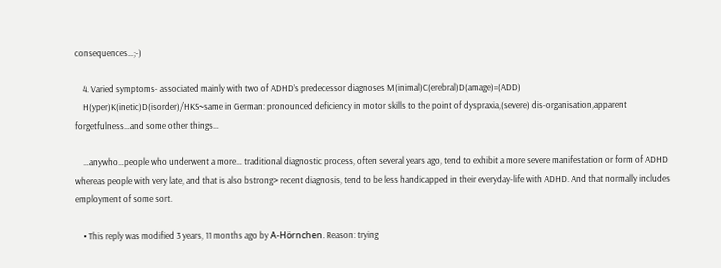consequences…;-)

    4. Varied symptoms- associated mainly with two of ADHD’s predecessor diagnoses M(inimal)C(erebral)D(amage)=(ADD)
    H(yper)K(inetic)D(isorder)/HKS~same in German: pronounced deficiency in motor skills to the point of dyspraxia,(severe) dis-organisation,apparent forgetfulness…and some other things…

    …anywho…people who underwent a more… traditional diagnostic process, often several years ago, tend to exhibit a more severe manifestation or form of ADHD whereas people with very late, and that is also bstrong> recent diagnosis, tend to be less handicapped in their everyday-life with ADHD. And that normally includes employment of some sort.

    • This reply was modified 3 years, 11 months ago by A-Hörnchen. Reason: trying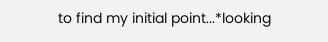to find my initial point...*looking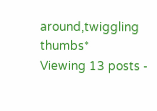around,twiggling thumbs*
Viewing 13 posts -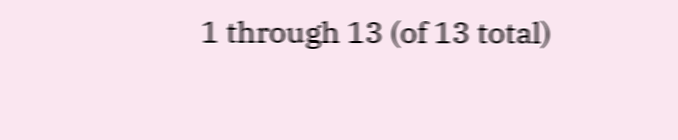1 through 13 (of 13 total)